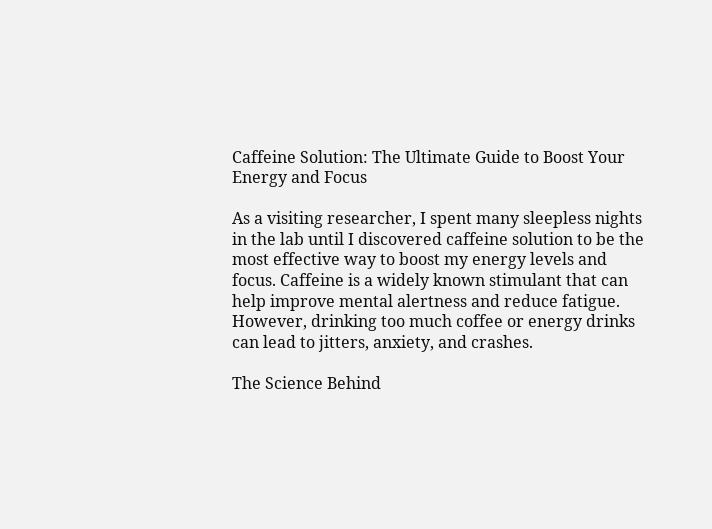Caffeine Solution: The Ultimate Guide to Boost Your Energy and Focus

As a visiting researcher, I spent many sleepless nights in the lab until I discovered caffeine solution to be the most effective way to boost my energy levels and focus. Caffeine is a widely known stimulant that can help improve mental alertness and reduce fatigue. However, drinking too much coffee or energy drinks can lead to jitters, anxiety, and crashes.

The Science Behind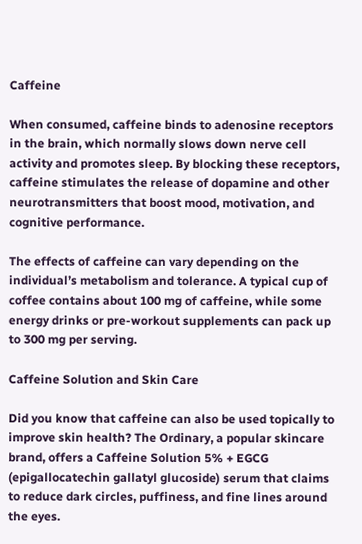Caffeine

When consumed, caffeine binds to adenosine receptors in the brain, which normally slows down nerve cell activity and promotes sleep. By blocking these receptors, caffeine stimulates the release of dopamine and other neurotransmitters that boost mood, motivation, and cognitive performance.

The effects of caffeine can vary depending on the individual’s metabolism and tolerance. A typical cup of coffee contains about 100 mg of caffeine, while some energy drinks or pre-workout supplements can pack up to 300 mg per serving.

Caffeine Solution and Skin Care

Did you know that caffeine can also be used topically to improve skin health? The Ordinary, a popular skincare brand, offers a Caffeine Solution 5% + EGCG (epigallocatechin gallatyl glucoside) serum that claims to reduce dark circles, puffiness, and fine lines around the eyes.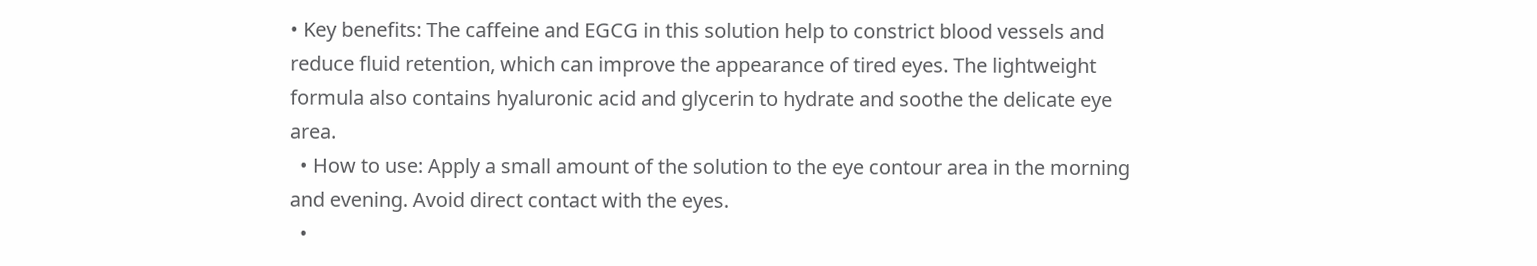• Key benefits: The caffeine and EGCG in this solution help to constrict blood vessels and reduce fluid retention, which can improve the appearance of tired eyes. The lightweight formula also contains hyaluronic acid and glycerin to hydrate and soothe the delicate eye area.
  • How to use: Apply a small amount of the solution to the eye contour area in the morning and evening. Avoid direct contact with the eyes.
  •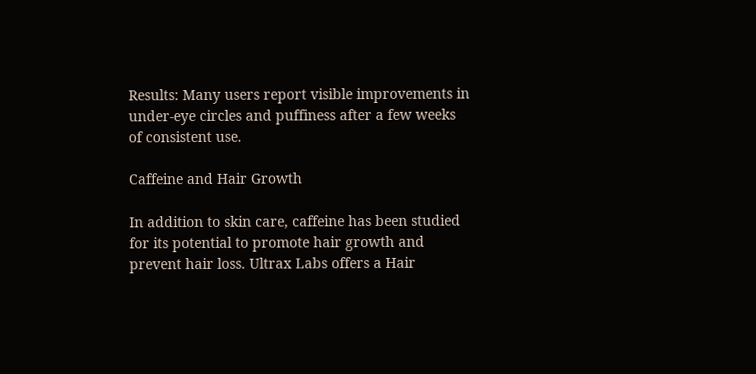Results: Many users report visible improvements in under-eye circles and puffiness after a few weeks of consistent use.

Caffeine and Hair Growth

In addition to skin care, caffeine has been studied for its potential to promote hair growth and prevent hair loss. Ultrax Labs offers a Hair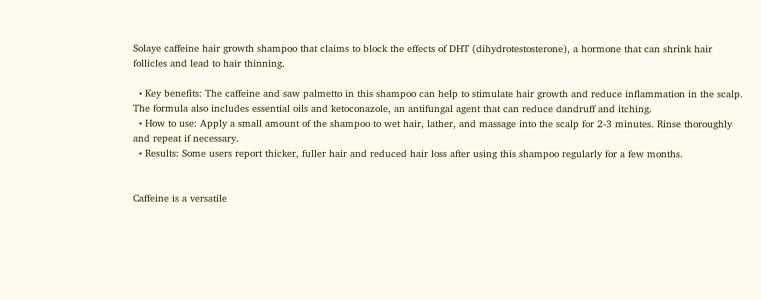Solaye caffeine hair growth shampoo that claims to block the effects of DHT (dihydrotestosterone), a hormone that can shrink hair follicles and lead to hair thinning.

  • Key benefits: The caffeine and saw palmetto in this shampoo can help to stimulate hair growth and reduce inflammation in the scalp. The formula also includes essential oils and ketoconazole, an antifungal agent that can reduce dandruff and itching.
  • How to use: Apply a small amount of the shampoo to wet hair, lather, and massage into the scalp for 2-3 minutes. Rinse thoroughly and repeat if necessary.
  • Results: Some users report thicker, fuller hair and reduced hair loss after using this shampoo regularly for a few months.


Caffeine is a versatile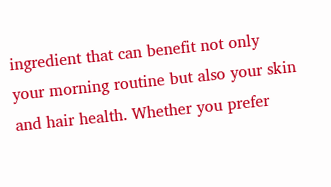ingredient that can benefit not only your morning routine but also your skin and hair health. Whether you prefer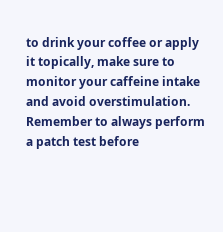to drink your coffee or apply it topically, make sure to monitor your caffeine intake and avoid overstimulation. Remember to always perform a patch test before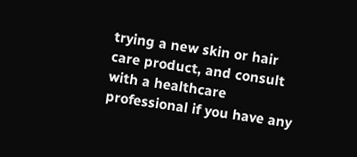trying a new skin or hair care product, and consult with a healthcare professional if you have any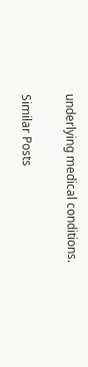underlying medical conditions.

Similar Posts